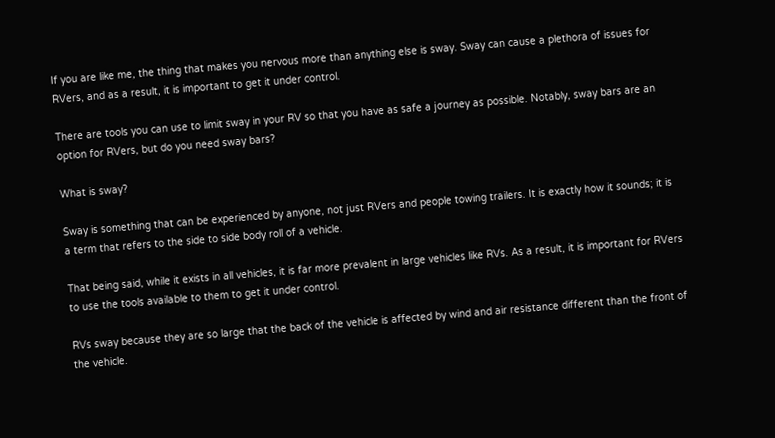If you are like me, the thing that makes you nervous more than anything else is sway. Sway can cause a plethora of issues for RVers, and as a result, it is important to get it under control.

There are tools you can use to limit sway in your RV so that you have as safe a journey as possible. Notably, sway bars are an option for RVers, but do you need sway bars?

What is sway?

Sway is something that can be experienced by anyone, not just RVers and people towing trailers. It is exactly how it sounds; it is a term that refers to the side to side body roll of a vehicle.

That being said, while it exists in all vehicles, it is far more prevalent in large vehicles like RVs. As a result, it is important for RVers to use the tools available to them to get it under control.

RVs sway because they are so large that the back of the vehicle is affected by wind and air resistance different than the front of the vehicle.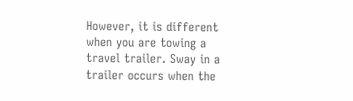However, it is different when you are towing a travel trailer. Sway in a trailer occurs when the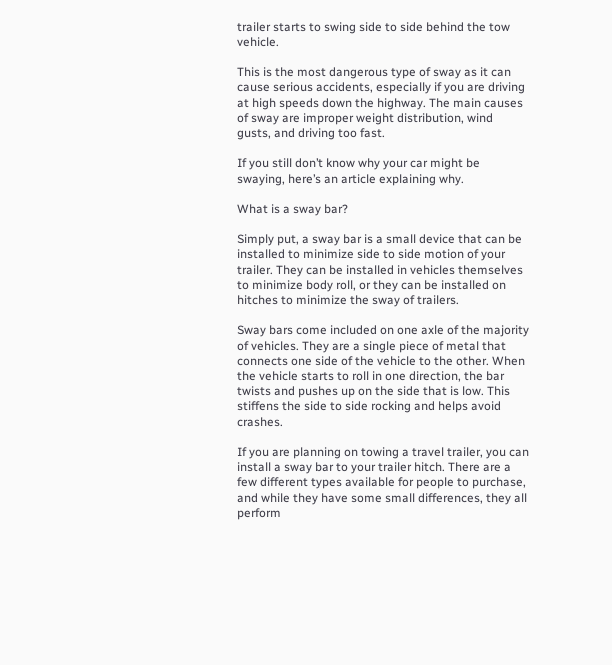trailer starts to swing side to side behind the tow vehicle.

This is the most dangerous type of sway as it can cause serious accidents, especially if you are driving at high speeds down the highway. The main causes of sway are improper weight distribution, wind gusts, and driving too fast.

If you still don’t know why your car might be swaying, here’s an article explaining why.

What is a sway bar?

Simply put, a sway bar is a small device that can be installed to minimize side to side motion of your trailer. They can be installed in vehicles themselves to minimize body roll, or they can be installed on hitches to minimize the sway of trailers.

Sway bars come included on one axle of the majority of vehicles. They are a single piece of metal that connects one side of the vehicle to the other. When the vehicle starts to roll in one direction, the bar twists and pushes up on the side that is low. This stiffens the side to side rocking and helps avoid crashes.

If you are planning on towing a travel trailer, you can install a sway bar to your trailer hitch. There are a few different types available for people to purchase, and while they have some small differences, they all perform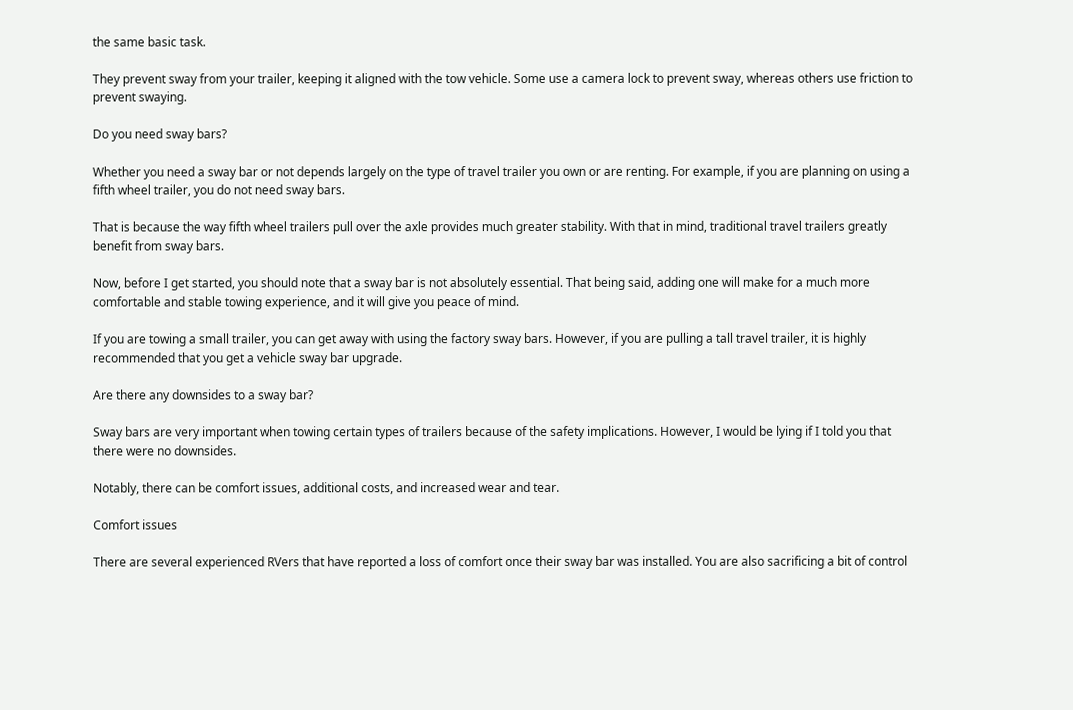the same basic task.

They prevent sway from your trailer, keeping it aligned with the tow vehicle. Some use a camera lock to prevent sway, whereas others use friction to prevent swaying.

Do you need sway bars?

Whether you need a sway bar or not depends largely on the type of travel trailer you own or are renting. For example, if you are planning on using a fifth wheel trailer, you do not need sway bars.

That is because the way fifth wheel trailers pull over the axle provides much greater stability. With that in mind, traditional travel trailers greatly benefit from sway bars.

Now, before I get started, you should note that a sway bar is not absolutely essential. That being said, adding one will make for a much more comfortable and stable towing experience, and it will give you peace of mind.

If you are towing a small trailer, you can get away with using the factory sway bars. However, if you are pulling a tall travel trailer, it is highly recommended that you get a vehicle sway bar upgrade.

Are there any downsides to a sway bar?

Sway bars are very important when towing certain types of trailers because of the safety implications. However, I would be lying if I told you that there were no downsides.

Notably, there can be comfort issues, additional costs, and increased wear and tear.

Comfort issues

There are several experienced RVers that have reported a loss of comfort once their sway bar was installed. You are also sacrificing a bit of control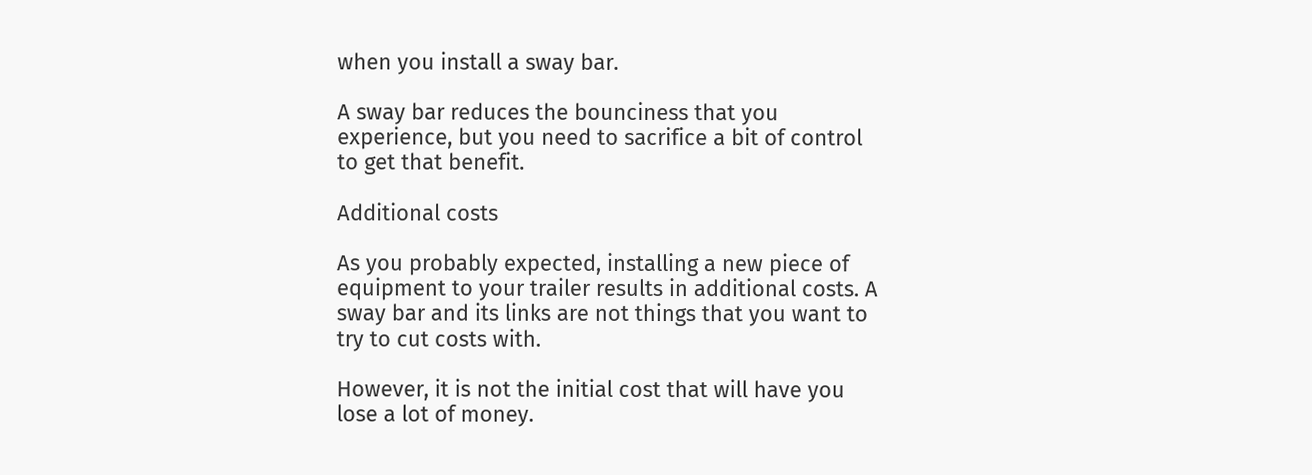when you install a sway bar.

A sway bar reduces the bounciness that you experience, but you need to sacrifice a bit of control to get that benefit.

Additional costs

As you probably expected, installing a new piece of equipment to your trailer results in additional costs. A sway bar and its links are not things that you want to try to cut costs with.

However, it is not the initial cost that will have you lose a lot of money.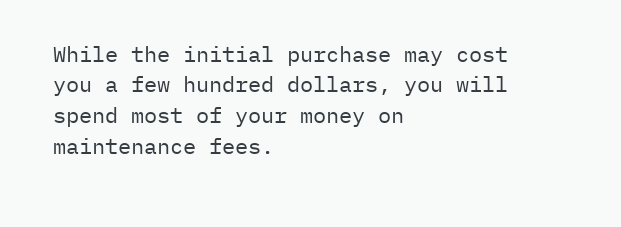While the initial purchase may cost you a few hundred dollars, you will spend most of your money on maintenance fees.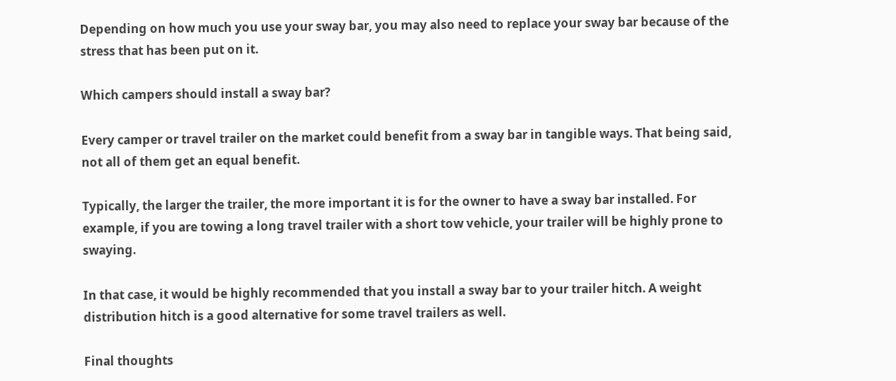Depending on how much you use your sway bar, you may also need to replace your sway bar because of the stress that has been put on it.

Which campers should install a sway bar?

Every camper or travel trailer on the market could benefit from a sway bar in tangible ways. That being said, not all of them get an equal benefit.

Typically, the larger the trailer, the more important it is for the owner to have a sway bar installed. For example, if you are towing a long travel trailer with a short tow vehicle, your trailer will be highly prone to swaying.

In that case, it would be highly recommended that you install a sway bar to your trailer hitch. A weight distribution hitch is a good alternative for some travel trailers as well.

Final thoughts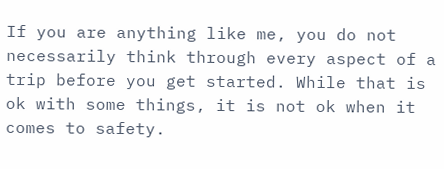If you are anything like me, you do not necessarily think through every aspect of a trip before you get started. While that is ok with some things, it is not ok when it comes to safety.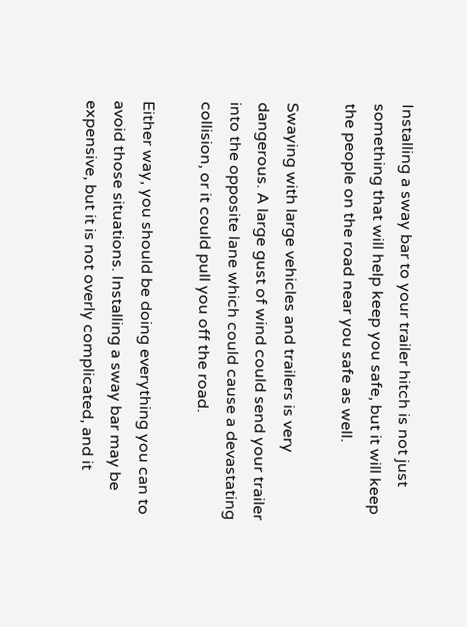Installing a sway bar to your trailer hitch is not just something that will help keep you safe, but it will keep the people on the road near you safe as well.

Swaying with large vehicles and trailers is very dangerous. A large gust of wind could send your trailer into the opposite lane which could cause a devastating collision, or it could pull you off the road.

Either way, you should be doing everything you can to avoid those situations. Installing a sway bar may be expensive, but it is not overly complicated, and it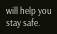will help you stay safe.